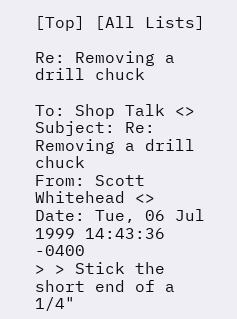[Top] [All Lists]

Re: Removing a drill chuck

To: Shop Talk <>
Subject: Re: Removing a drill chuck
From: Scott Whitehead <>
Date: Tue, 06 Jul 1999 14:43:36 -0400
> > Stick the short end of a 1/4"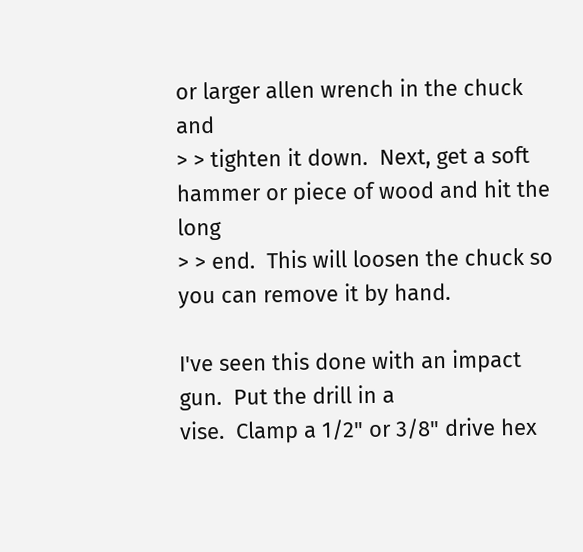or larger allen wrench in the chuck and
> > tighten it down.  Next, get a soft hammer or piece of wood and hit the long
> > end.  This will loosen the chuck so you can remove it by hand.

I've seen this done with an impact gun.  Put the drill in a
vise.  Clamp a 1/2" or 3/8" drive hex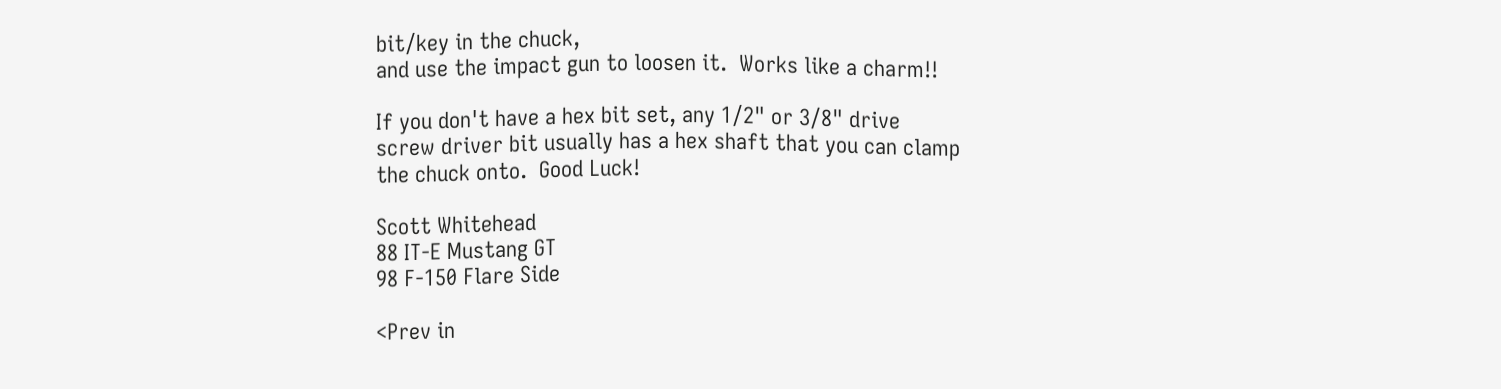bit/key in the chuck,
and use the impact gun to loosen it.  Works like a charm!!

If you don't have a hex bit set, any 1/2" or 3/8" drive
screw driver bit usually has a hex shaft that you can clamp
the chuck onto.  Good Luck!

Scott Whitehead
88 IT-E Mustang GT
98 F-150 Flare Side

<Prev in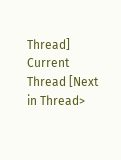Thread] Current Thread [Next in Thread>